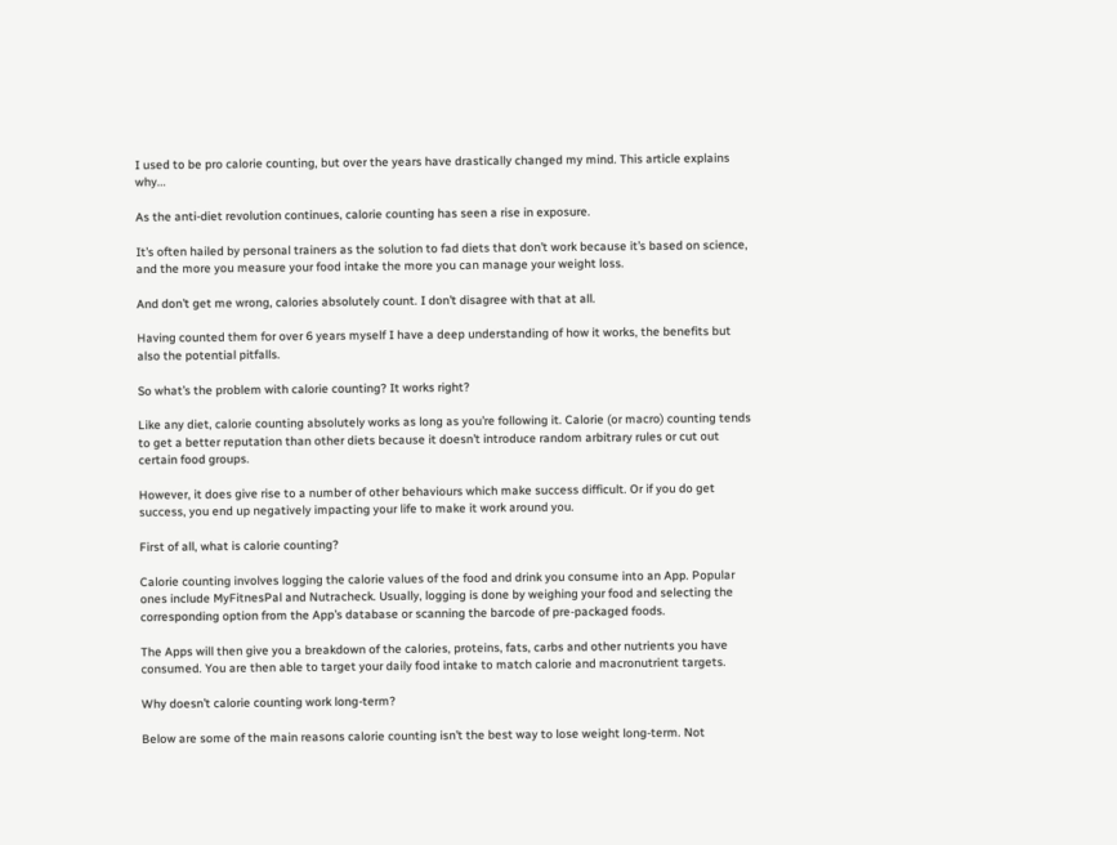I used to be pro calorie counting, but over the years have drastically changed my mind. This article explains why...

As the anti-diet revolution continues, calorie counting has seen a rise in exposure.

It’s often hailed by personal trainers as the solution to fad diets that don’t work because it’s based on science, and the more you measure your food intake the more you can manage your weight loss.

And don’t get me wrong, calories absolutely count. I don’t disagree with that at all.

Having counted them for over 6 years myself I have a deep understanding of how it works, the benefits but also the potential pitfalls.

So what’s the problem with calorie counting? It works right?

Like any diet, calorie counting absolutely works as long as you’re following it. Calorie (or macro) counting tends to get a better reputation than other diets because it doesn’t introduce random arbitrary rules or cut out certain food groups.

However, it does give rise to a number of other behaviours which make success difficult. Or if you do get success, you end up negatively impacting your life to make it work around you.

First of all, what is calorie counting?

Calorie counting involves logging the calorie values of the food and drink you consume into an App. Popular ones include MyFitnesPal and Nutracheck. Usually, logging is done by weighing your food and selecting the corresponding option from the App’s database or scanning the barcode of pre-packaged foods.

The Apps will then give you a breakdown of the calories, proteins, fats, carbs and other nutrients you have consumed. You are then able to target your daily food intake to match calorie and macronutrient targets.

Why doesn’t calorie counting work long-term?

Below are some of the main reasons calorie counting isn’t the best way to lose weight long-term. Not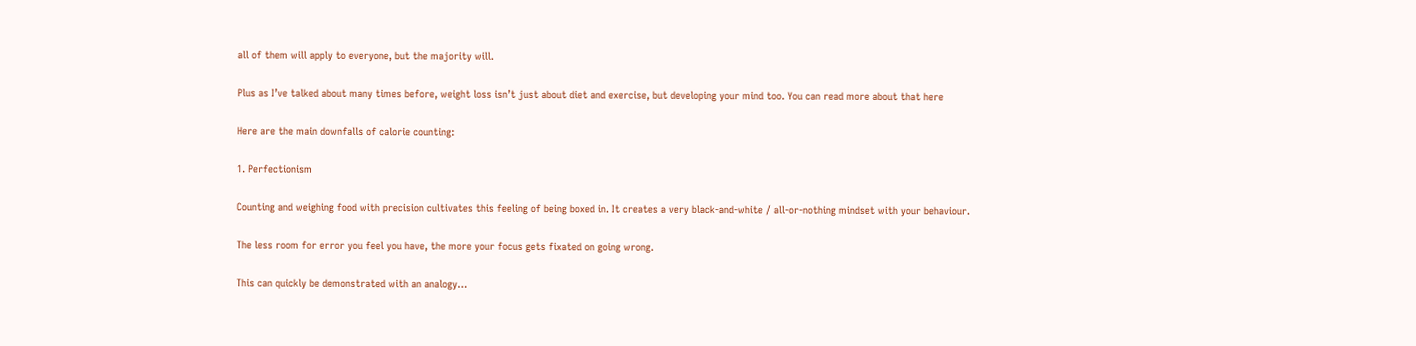all of them will apply to everyone, but the majority will.

Plus as I’ve talked about many times before, weight loss isn’t just about diet and exercise, but developing your mind too. You can read more about that here

Here are the main downfalls of calorie counting:

1. Perfectionism

Counting and weighing food with precision cultivates this feeling of being boxed in. It creates a very black-and-white / all-or-nothing mindset with your behaviour.

The less room for error you feel you have, the more your focus gets fixated on going wrong.

This can quickly be demonstrated with an analogy…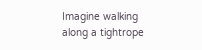Imagine walking along a tightrope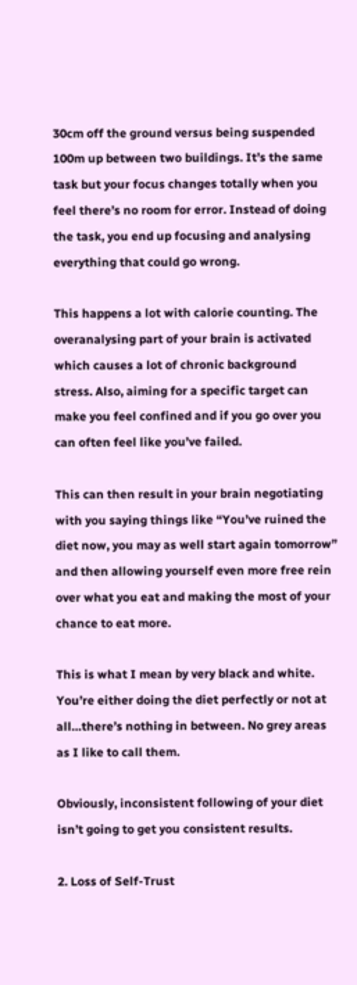30cm off the ground versus being suspended 100m up between two buildings. It’s the same task but your focus changes totally when you feel there’s no room for error. Instead of doing the task, you end up focusing and analysing everything that could go wrong.

This happens a lot with calorie counting. The overanalysing part of your brain is activated which causes a lot of chronic background stress. Also, aiming for a specific target can make you feel confined and if you go over you can often feel like you’ve failed.

This can then result in your brain negotiating with you saying things like “You’ve ruined the diet now, you may as well start again tomorrow” and then allowing yourself even more free rein over what you eat and making the most of your chance to eat more.

This is what I mean by very black and white. You’re either doing the diet perfectly or not at all…there’s nothing in between. No grey areas as I like to call them.

Obviously, inconsistent following of your diet isn’t going to get you consistent results.

2. Loss of Self-Trust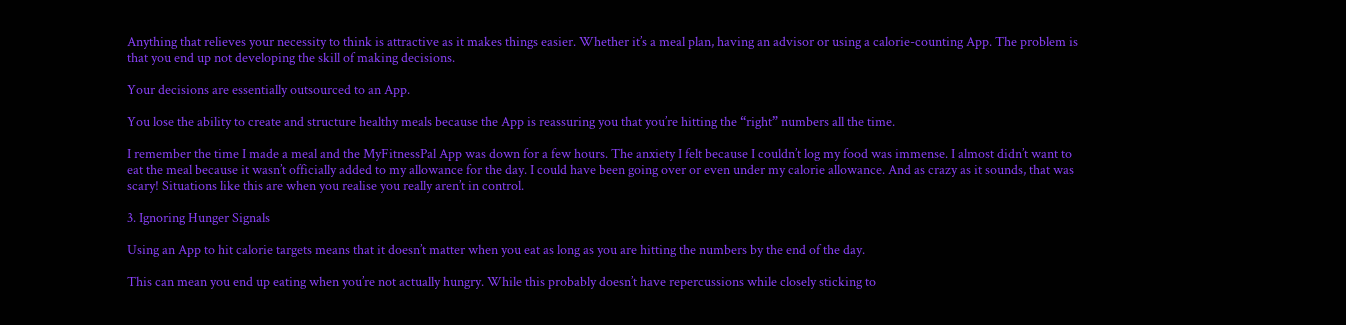Anything that relieves your necessity to think is attractive as it makes things easier. Whether it’s a meal plan, having an advisor or using a calorie-counting App. The problem is that you end up not developing the skill of making decisions.

Your decisions are essentially outsourced to an App.

You lose the ability to create and structure healthy meals because the App is reassuring you that you’re hitting the “right” numbers all the time.

I remember the time I made a meal and the MyFitnessPal App was down for a few hours. The anxiety I felt because I couldn’t log my food was immense. I almost didn’t want to eat the meal because it wasn’t officially added to my allowance for the day. I could have been going over or even under my calorie allowance. And as crazy as it sounds, that was scary! Situations like this are when you realise you really aren’t in control.

3. Ignoring Hunger Signals

Using an App to hit calorie targets means that it doesn’t matter when you eat as long as you are hitting the numbers by the end of the day.

This can mean you end up eating when you’re not actually hungry. While this probably doesn’t have repercussions while closely sticking to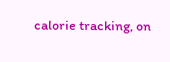calorie tracking, on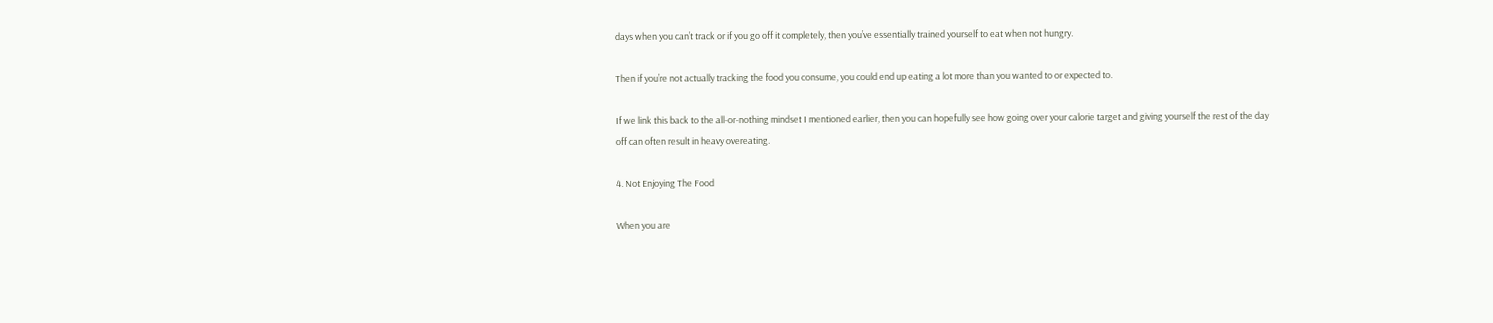days when you can’t track or if you go off it completely, then you’ve essentially trained yourself to eat when not hungry.

Then if you’re not actually tracking the food you consume, you could end up eating a lot more than you wanted to or expected to.

If we link this back to the all-or-nothing mindset I mentioned earlier, then you can hopefully see how going over your calorie target and giving yourself the rest of the day off can often result in heavy overeating.

4. Not Enjoying The Food

When you are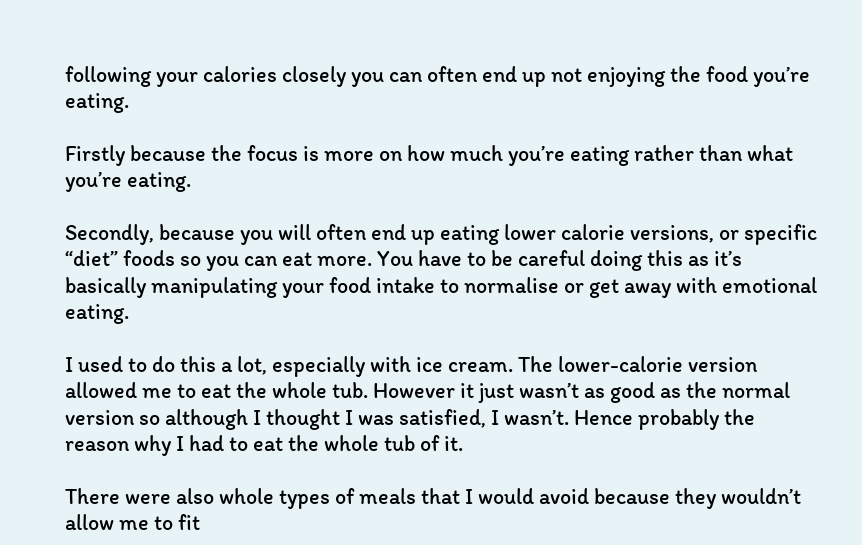following your calories closely you can often end up not enjoying the food you’re eating.

Firstly because the focus is more on how much you’re eating rather than what you’re eating.

Secondly, because you will often end up eating lower calorie versions, or specific “diet” foods so you can eat more. You have to be careful doing this as it’s basically manipulating your food intake to normalise or get away with emotional eating.

I used to do this a lot, especially with ice cream. The lower-calorie version allowed me to eat the whole tub. However it just wasn’t as good as the normal version so although I thought I was satisfied, I wasn’t. Hence probably the reason why I had to eat the whole tub of it.

There were also whole types of meals that I would avoid because they wouldn’t allow me to fit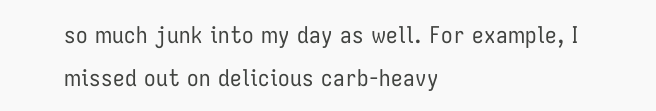so much junk into my day as well. For example, I missed out on delicious carb-heavy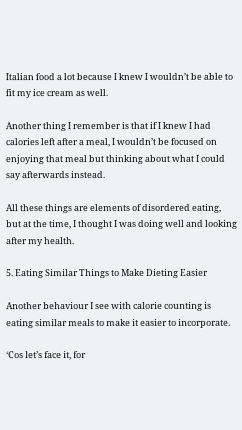Italian food a lot because I knew I wouldn’t be able to fit my ice cream as well.

Another thing I remember is that if I knew I had calories left after a meal, I wouldn’t be focused on enjoying that meal but thinking about what I could say afterwards instead.

All these things are elements of disordered eating, but at the time, I thought I was doing well and looking after my health.

5. Eating Similar Things to Make Dieting Easier

Another behaviour I see with calorie counting is eating similar meals to make it easier to incorporate.

‘Cos let’s face it, for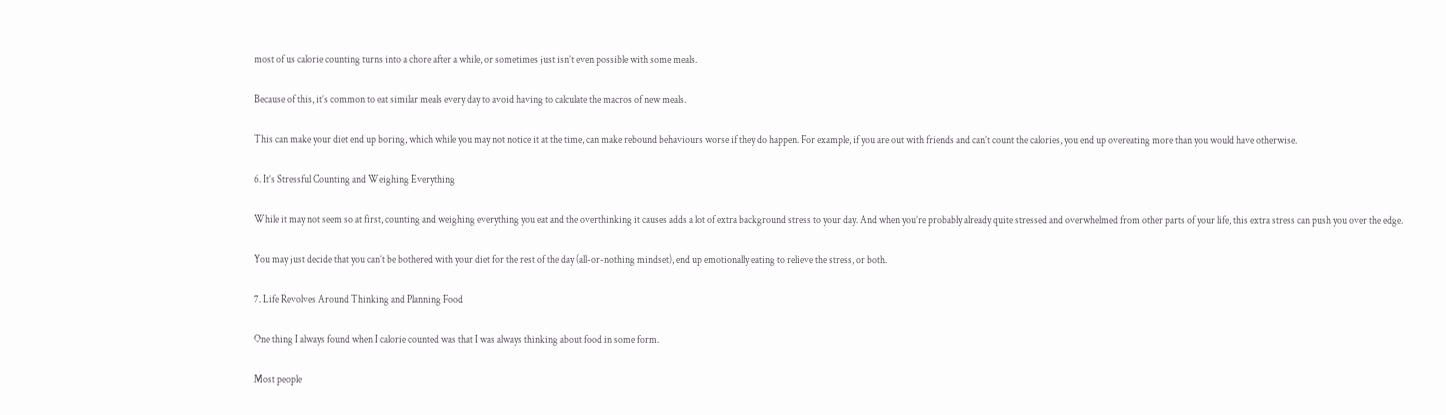most of us calorie counting turns into a chore after a while, or sometimes just isn’t even possible with some meals.

Because of this, it’s common to eat similar meals every day to avoid having to calculate the macros of new meals.

This can make your diet end up boring, which while you may not notice it at the time, can make rebound behaviours worse if they do happen. For example, if you are out with friends and can’t count the calories, you end up overeating more than you would have otherwise.

6. It’s Stressful Counting and Weighing Everything

While it may not seem so at first, counting and weighing everything you eat and the overthinking it causes adds a lot of extra background stress to your day. And when you’re probably already quite stressed and overwhelmed from other parts of your life, this extra stress can push you over the edge.

You may just decide that you can’t be bothered with your diet for the rest of the day (all-or-nothing mindset), end up emotionally eating to relieve the stress, or both.

7. Life Revolves Around Thinking and Planning Food

One thing I always found when I calorie counted was that I was always thinking about food in some form.

Most people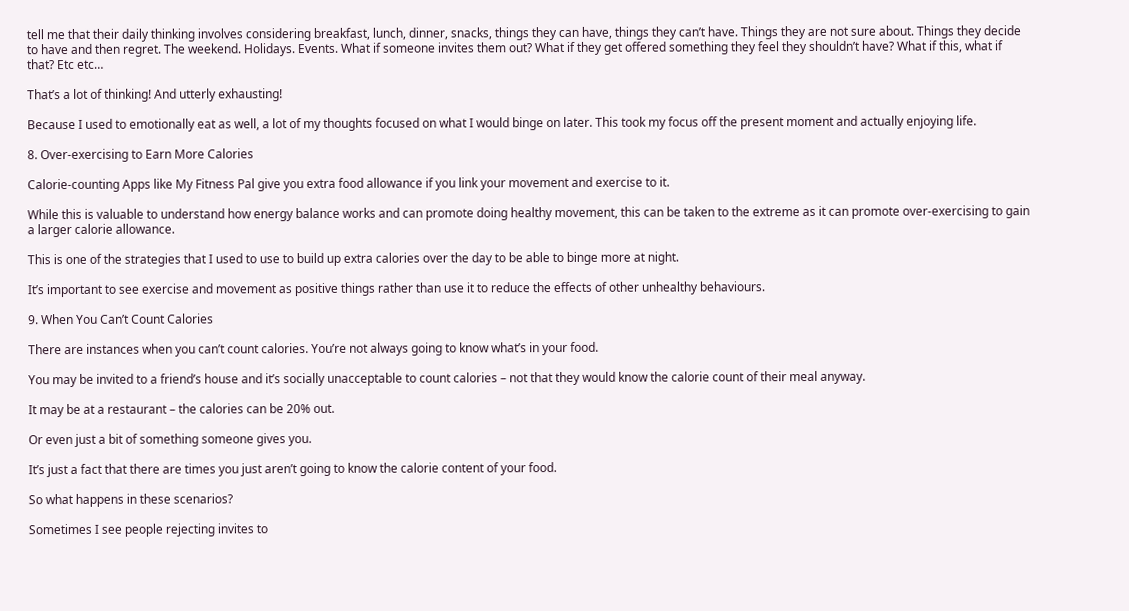tell me that their daily thinking involves considering breakfast, lunch, dinner, snacks, things they can have, things they can’t have. Things they are not sure about. Things they decide to have and then regret. The weekend. Holidays. Events. What if someone invites them out? What if they get offered something they feel they shouldn’t have? What if this, what if that? Etc etc…

That’s a lot of thinking! And utterly exhausting!

Because I used to emotionally eat as well, a lot of my thoughts focused on what I would binge on later. This took my focus off the present moment and actually enjoying life.

8. Over-exercising to Earn More Calories

Calorie-counting Apps like My Fitness Pal give you extra food allowance if you link your movement and exercise to it.

While this is valuable to understand how energy balance works and can promote doing healthy movement, this can be taken to the extreme as it can promote over-exercising to gain a larger calorie allowance.

This is one of the strategies that I used to use to build up extra calories over the day to be able to binge more at night.

It’s important to see exercise and movement as positive things rather than use it to reduce the effects of other unhealthy behaviours.

9. When You Can’t Count Calories

There are instances when you can’t count calories. You’re not always going to know what’s in your food.

You may be invited to a friend’s house and it’s socially unacceptable to count calories – not that they would know the calorie count of their meal anyway.

It may be at a restaurant – the calories can be 20% out.

Or even just a bit of something someone gives you.

It’s just a fact that there are times you just aren’t going to know the calorie content of your food.

So what happens in these scenarios?

Sometimes I see people rejecting invites to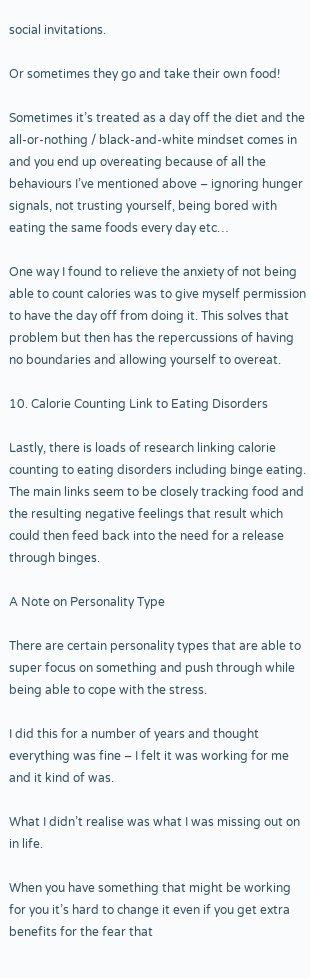social invitations.

Or sometimes they go and take their own food!

Sometimes it’s treated as a day off the diet and the all-or-nothing / black-and-white mindset comes in and you end up overeating because of all the behaviours I’ve mentioned above – ignoring hunger signals, not trusting yourself, being bored with eating the same foods every day etc…

One way I found to relieve the anxiety of not being able to count calories was to give myself permission to have the day off from doing it. This solves that problem but then has the repercussions of having no boundaries and allowing yourself to overeat.

10. Calorie Counting Link to Eating Disorders

Lastly, there is loads of research linking calorie counting to eating disorders including binge eating. The main links seem to be closely tracking food and the resulting negative feelings that result which could then feed back into the need for a release through binges.

A Note on Personality Type

There are certain personality types that are able to super focus on something and push through while being able to cope with the stress.

I did this for a number of years and thought everything was fine – I felt it was working for me and it kind of was.

What I didn’t realise was what I was missing out on in life.

When you have something that might be working for you it’s hard to change it even if you get extra benefits for the fear that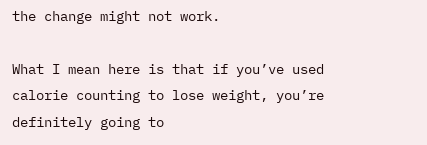the change might not work.

What I mean here is that if you’ve used calorie counting to lose weight, you’re definitely going to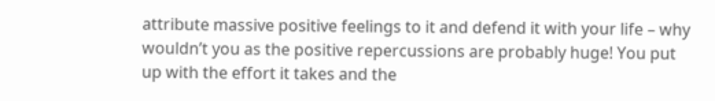attribute massive positive feelings to it and defend it with your life – why wouldn’t you as the positive repercussions are probably huge! You put up with the effort it takes and the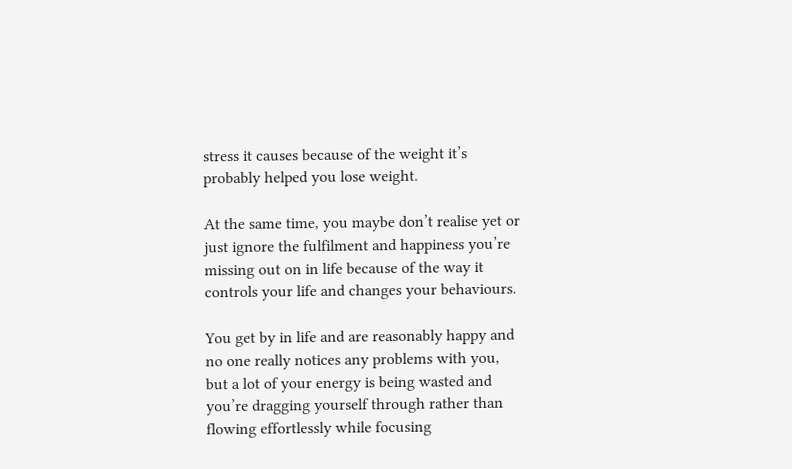stress it causes because of the weight it’s probably helped you lose weight.

At the same time, you maybe don’t realise yet or just ignore the fulfilment and happiness you’re missing out on in life because of the way it controls your life and changes your behaviours.

You get by in life and are reasonably happy and no one really notices any problems with you, but a lot of your energy is being wasted and you’re dragging yourself through rather than flowing effortlessly while focusing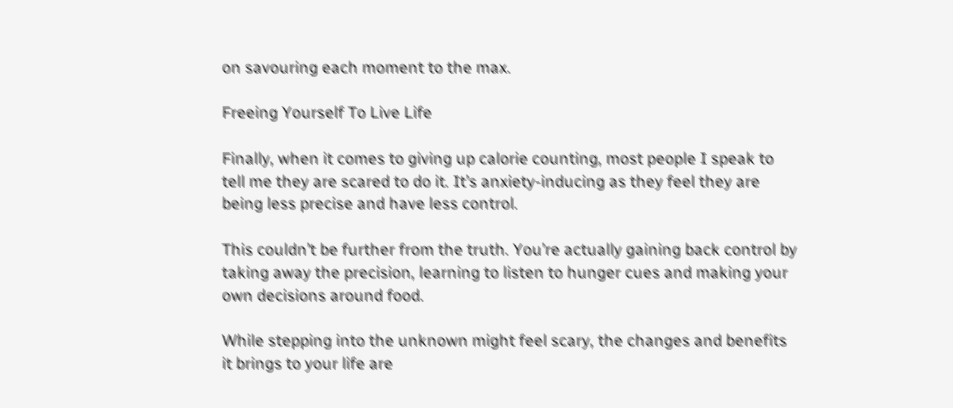on savouring each moment to the max.

Freeing Yourself To Live Life

Finally, when it comes to giving up calorie counting, most people I speak to tell me they are scared to do it. It’s anxiety-inducing as they feel they are being less precise and have less control.

This couldn’t be further from the truth. You’re actually gaining back control by taking away the precision, learning to listen to hunger cues and making your own decisions around food.

While stepping into the unknown might feel scary, the changes and benefits it brings to your life are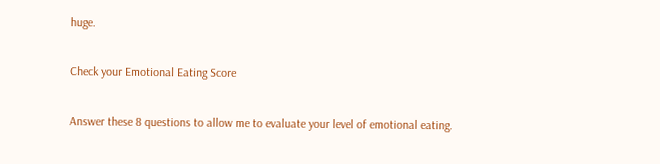huge.

Check your Emotional Eating Score

Answer these 8 questions to allow me to evaluate your level of emotional eating.